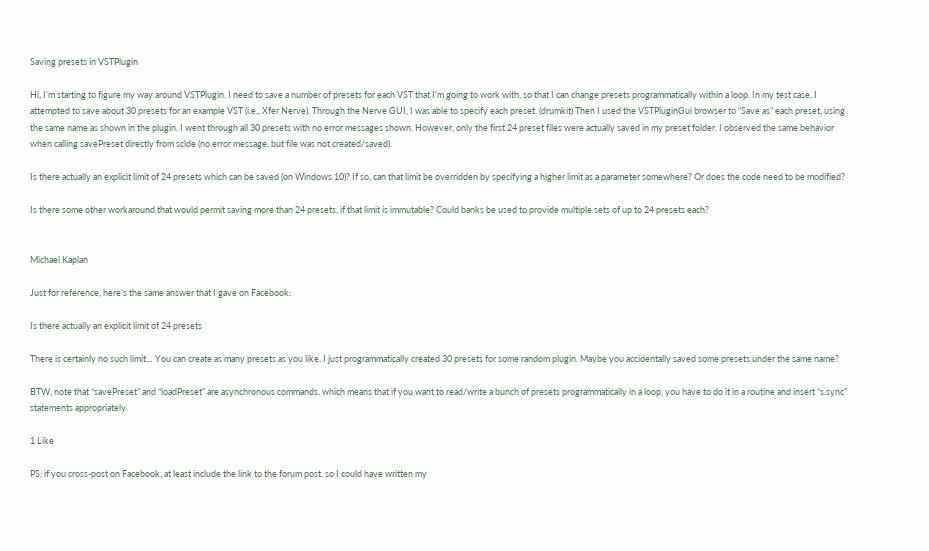Saving presets in VSTPlugin

Hi, I’m starting to figure my way around VSTPlugin. I need to save a number of presets for each VST that I’m going to work with, so that I can change presets programmatically within a loop. In my test case, I attempted to save about 30 presets for an example VST (i.e., Xfer Nerve). Through the Nerve GUI, I was able to specify each preset. (drumkit) Then I used the VSTPluginGui browser to “Save as” each preset, using the same name as shown in the plugin. I went through all 30 presets with no error messages shown. However, only the first 24 preset files were actually saved in my preset folder. I observed the same behavior when calling savePreset directly from sclde (no error message, but file was not created/saved).

Is there actually an explicit limit of 24 presets which can be saved (on Windows 10)? If so, can that limit be overridden by specifying a higher limit as a parameter somewhere? Or does the code need to be modified?

Is there some other workaround that would permit saving more than 24 presets, if that limit is immutable? Could banks be used to provide multiple sets of up to 24 presets each?


Michael Kaplan

Just for reference, here’s the same answer that I gave on Facebook:

Is there actually an explicit limit of 24 presets

There is certainly no such limit… You can create as many presets as you like. I just programmatically created 30 presets for some random plugin. Maybe you accidentally saved some presets under the same name?

BTW, note that “savePreset” and “loadPreset” are asynchronous commands, which means that if you want to read/write a bunch of presets programmatically in a loop, you have to do it in a routine and insert “s.sync” statements appropriately.

1 Like

PS: if you cross-post on Facebook, at least include the link to the forum post, so I could have written my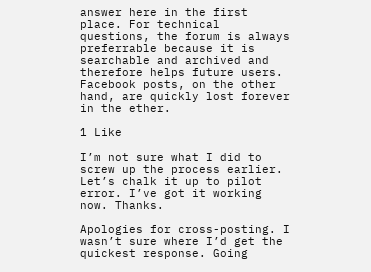answer here in the first place. For technical questions, the forum is always preferrable because it is searchable and archived and therefore helps future users. Facebook posts, on the other hand, are quickly lost forever in the ether.

1 Like

I’m not sure what I did to screw up the process earlier. Let’s chalk it up to pilot error. I’ve got it working now. Thanks.

Apologies for cross-posting. I wasn’t sure where I’d get the quickest response. Going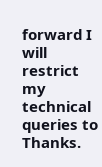forward I will restrict my technical queries to Thanks.